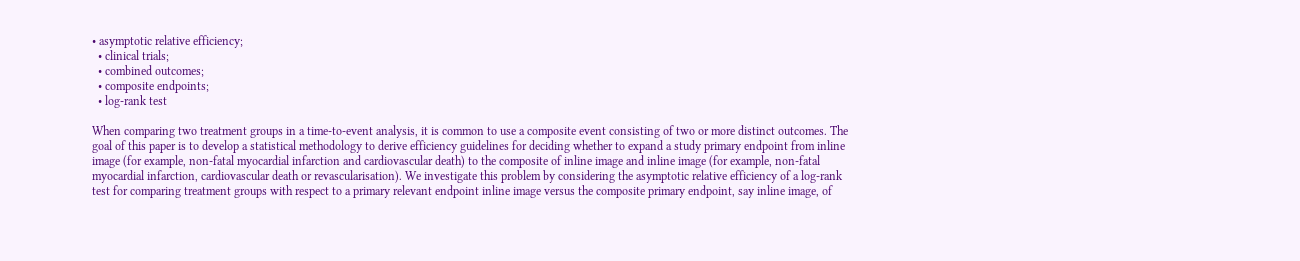• asymptotic relative efficiency;
  • clinical trials;
  • combined outcomes;
  • composite endpoints;
  • log-rank test

When comparing two treatment groups in a time-to-event analysis, it is common to use a composite event consisting of two or more distinct outcomes. The goal of this paper is to develop a statistical methodology to derive efficiency guidelines for deciding whether to expand a study primary endpoint from inline image (for example, non-fatal myocardial infarction and cardiovascular death) to the composite of inline image and inline image (for example, non-fatal myocardial infarction, cardiovascular death or revascularisation). We investigate this problem by considering the asymptotic relative efficiency of a log-rank test for comparing treatment groups with respect to a primary relevant endpoint inline image versus the composite primary endpoint, say inline image, of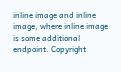inline image and inline image, where inline image is some additional endpoint. Copyright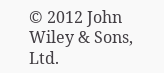© 2012 John Wiley & Sons, Ltd.